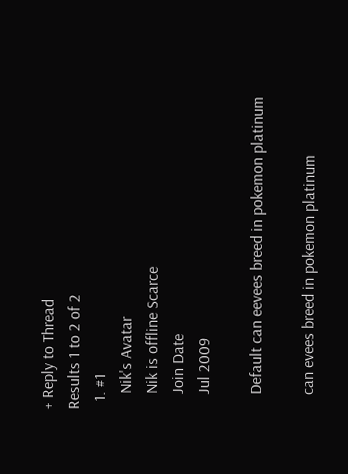+ Reply to Thread
Results 1 to 2 of 2
  1. #1
    Nik's Avatar
    Nik is offline Scarce
    Join Date
    Jul 2009

    Default can eevees breed in pokemon platinum

    can evees breed in pokemon platinum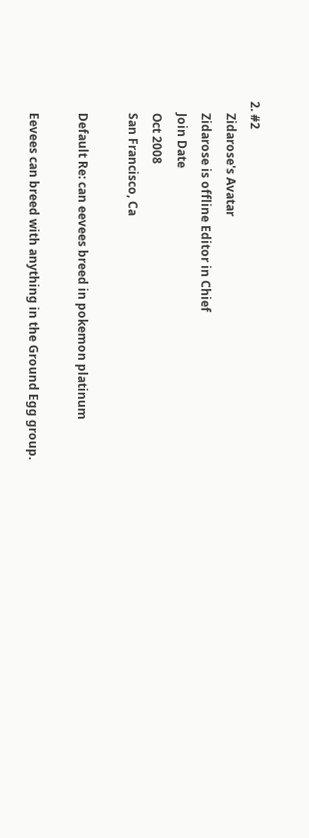2. #2
    Zidarose's Avatar
    Zidarose is offline Editor in Chief
    Join Date
    Oct 2008
    San Francisco, Ca

    Default Re: can eevees breed in pokemon platinum

    Eevees can breed with anything in the Ground Egg group.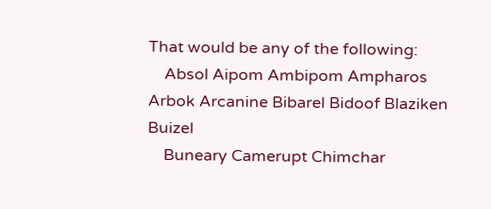That would be any of the following:
    Absol Aipom Ambipom Ampharos Arbok Arcanine Bibarel Bidoof Blaziken Buizel
    Buneary Camerupt Chimchar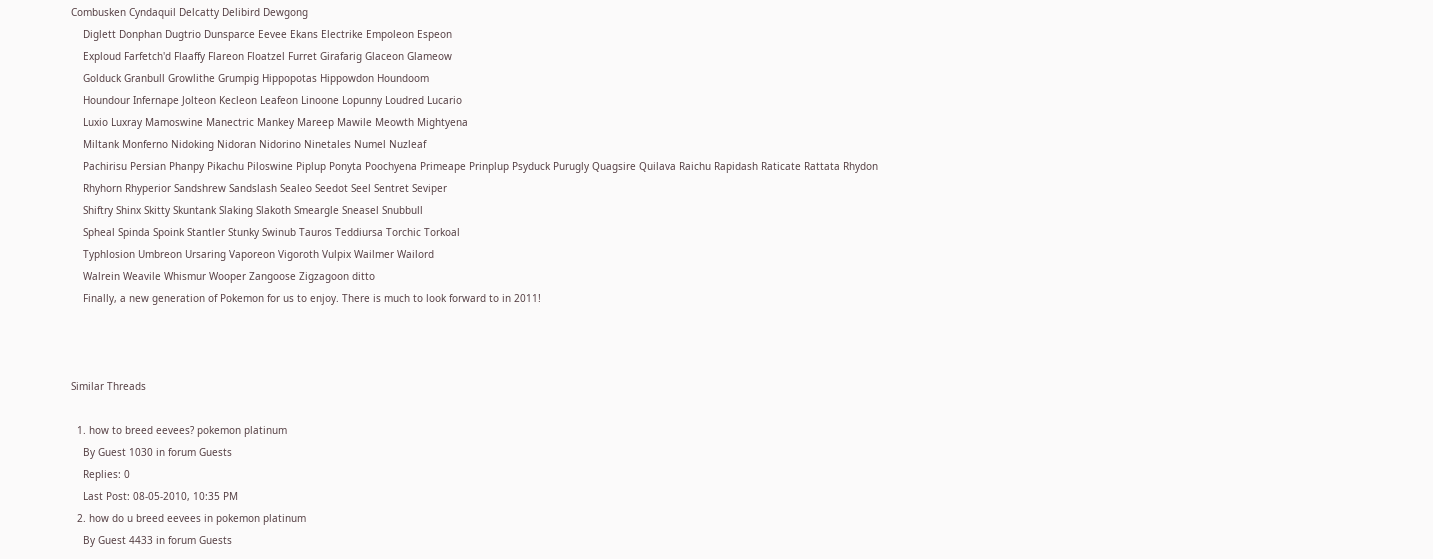Combusken Cyndaquil Delcatty Delibird Dewgong
    Diglett Donphan Dugtrio Dunsparce Eevee Ekans Electrike Empoleon Espeon
    Exploud Farfetch'd Flaaffy Flareon Floatzel Furret Girafarig Glaceon Glameow
    Golduck Granbull Growlithe Grumpig Hippopotas Hippowdon Houndoom
    Houndour Infernape Jolteon Kecleon Leafeon Linoone Lopunny Loudred Lucario
    Luxio Luxray Mamoswine Manectric Mankey Mareep Mawile Meowth Mightyena
    Miltank Monferno Nidoking Nidoran Nidorino Ninetales Numel Nuzleaf
    Pachirisu Persian Phanpy Pikachu Piloswine Piplup Ponyta Poochyena Primeape Prinplup Psyduck Purugly Quagsire Quilava Raichu Rapidash Raticate Rattata Rhydon
    Rhyhorn Rhyperior Sandshrew Sandslash Sealeo Seedot Seel Sentret Seviper
    Shiftry Shinx Skitty Skuntank Slaking Slakoth Smeargle Sneasel Snubbull
    Spheal Spinda Spoink Stantler Stunky Swinub Tauros Teddiursa Torchic Torkoal
    Typhlosion Umbreon Ursaring Vaporeon Vigoroth Vulpix Wailmer Wailord
    Walrein Weavile Whismur Wooper Zangoose Zigzagoon ditto
    Finally, a new generation of Pokemon for us to enjoy. There is much to look forward to in 2011!



Similar Threads

  1. how to breed eevees? pokemon platinum
    By Guest 1030 in forum Guests
    Replies: 0
    Last Post: 08-05-2010, 10:35 PM
  2. how do u breed eevees in pokemon platinum
    By Guest 4433 in forum Guests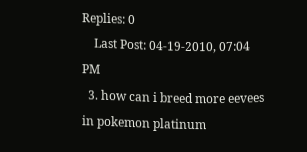Replies: 0
    Last Post: 04-19-2010, 07:04 PM
  3. how can i breed more eevees in pokemon platinum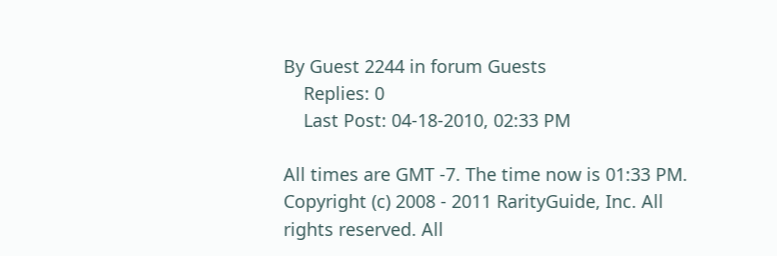By Guest 2244 in forum Guests
    Replies: 0
    Last Post: 04-18-2010, 02:33 PM

All times are GMT -7. The time now is 01:33 PM. Copyright (c) 2008 - 2011 RarityGuide, Inc. All rights reserved. All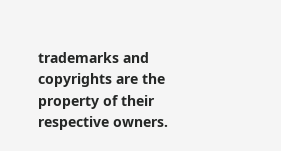trademarks and copyrights are the property of their respective owners.